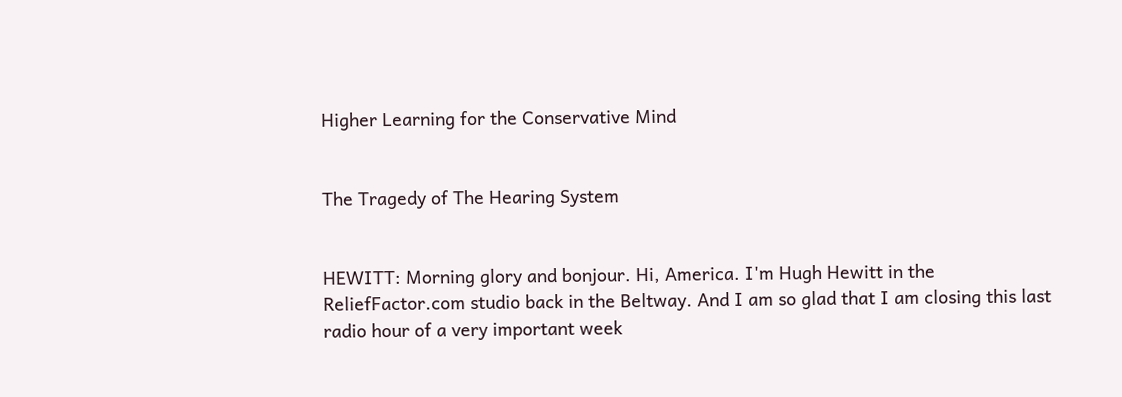Higher Learning for the Conservative Mind


The Tragedy of The Hearing System


HEWITT: Morning glory and bonjour. Hi, America. I'm Hugh Hewitt in the ReliefFactor.com studio back in the Beltway. And I am so glad that I am closing this last radio hour of a very important week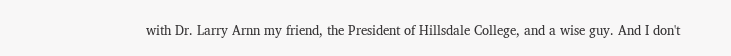with Dr. Larry Arnn my friend, the President of Hillsdale College, and a wise guy. And I don't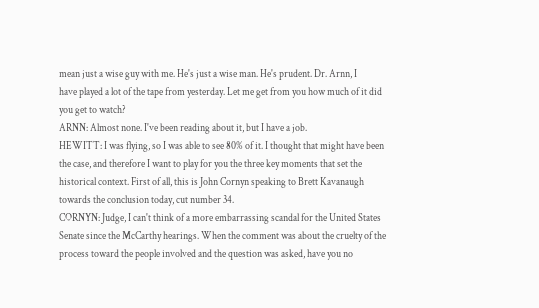mean just a wise guy with me. He's just a wise man. He's prudent. Dr. Arnn, I
have played a lot of the tape from yesterday. Let me get from you how much of it did you get to watch?
ARNN: Almost none. I've been reading about it, but I have a job.
HEWITT: I was flying, so I was able to see 80% of it. I thought that might have been the case, and therefore I want to play for you the three key moments that set the historical context. First of all, this is John Cornyn speaking to Brett Kavanaugh towards the conclusion today, cut number 34.
CORNYN: Judge, I can't think of a more embarrassing scandal for the United States Senate since the McCarthy hearings. When the comment was about the cruelty of the process toward the people involved and the question was asked, have you no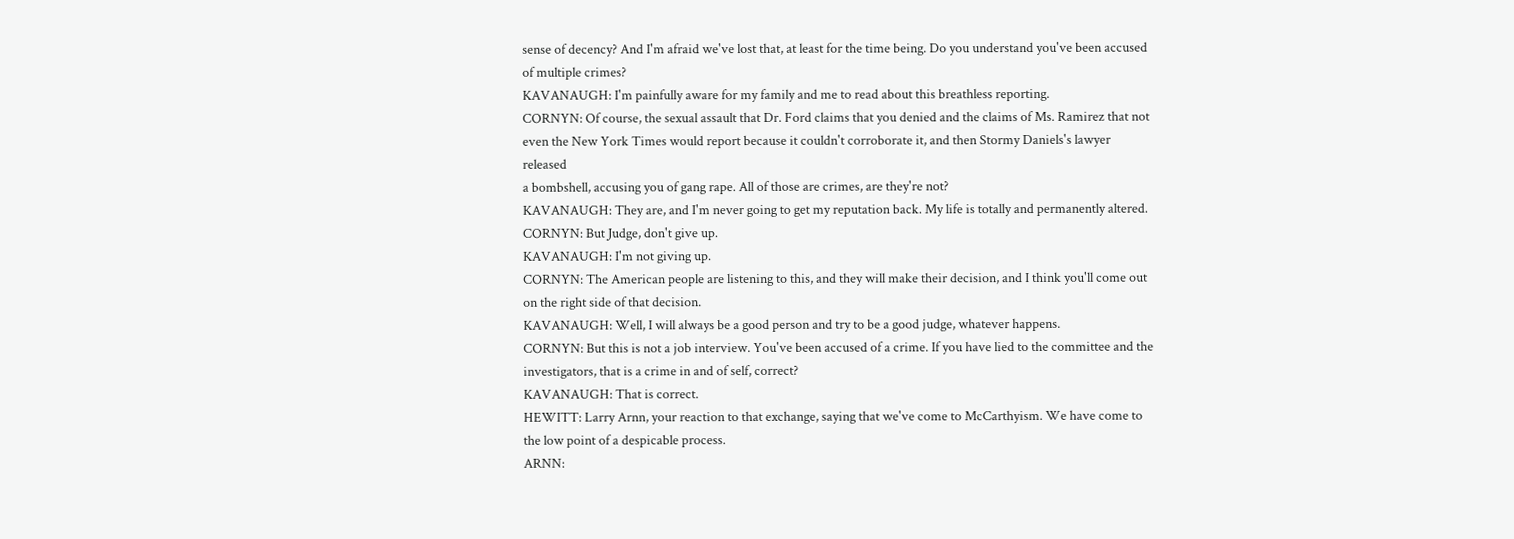sense of decency? And I'm afraid we've lost that, at least for the time being. Do you understand you've been accused of multiple crimes?
KAVANAUGH: I'm painfully aware for my family and me to read about this breathless reporting.
CORNYN: Of course, the sexual assault that Dr. Ford claims that you denied and the claims of Ms. Ramirez that not even the New York Times would report because it couldn't corroborate it, and then Stormy Daniels's lawyer released
a bombshell, accusing you of gang rape. All of those are crimes, are they're not?
KAVANAUGH: They are, and I'm never going to get my reputation back. My life is totally and permanently altered.
CORNYN: But Judge, don't give up.
KAVANAUGH: I'm not giving up.
CORNYN: The American people are listening to this, and they will make their decision, and I think you'll come out on the right side of that decision.
KAVANAUGH: Well, I will always be a good person and try to be a good judge, whatever happens.
CORNYN: But this is not a job interview. You've been accused of a crime. If you have lied to the committee and the investigators, that is a crime in and of self, correct?
KAVANAUGH: That is correct.
HEWITT: Larry Arnn, your reaction to that exchange, saying that we've come to McCarthyism. We have come to the low point of a despicable process.
ARNN: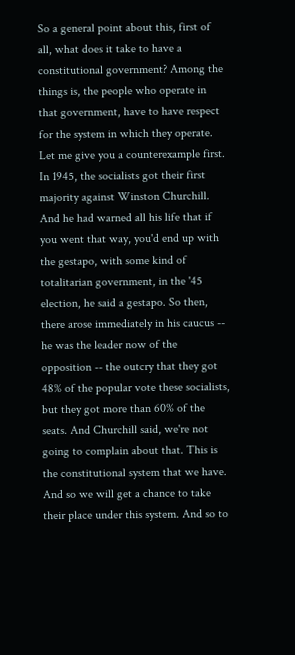So a general point about this, first of all, what does it take to have a constitutional government? Among the things is, the people who operate in that government, have to have respect for the system in which they operate. Let me give you a counterexample first.
In 1945, the socialists got their first majority against Winston Churchill. And he had warned all his life that if you went that way, you'd end up with the gestapo, with some kind of totalitarian government, in the '45 election, he said a gestapo. So then, there arose immediately in his caucus -- he was the leader now of the opposition -- the outcry that they got 48% of the popular vote these socialists, but they got more than 60% of the seats. And Churchill said, we're not going to complain about that. This is the constitutional system that we have. And so we will get a chance to take their place under this system. And so to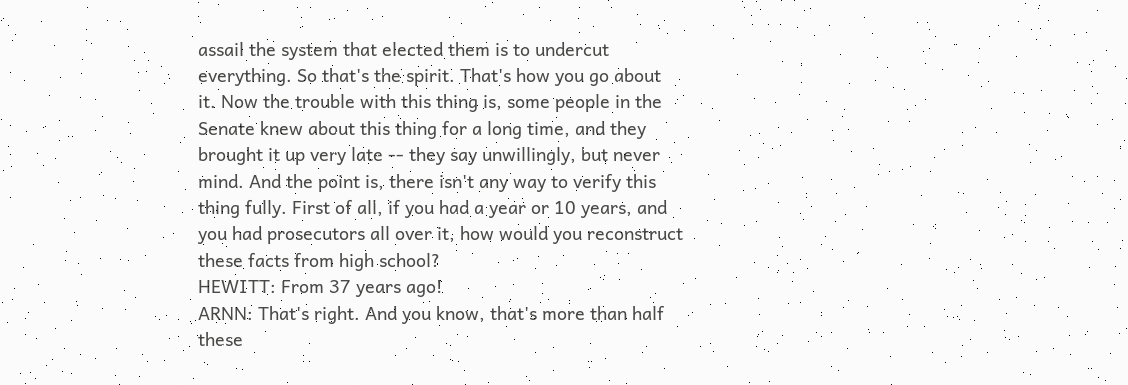assail the system that elected them is to undercut everything. So that's the spirit. That's how you go about it. Now the trouble with this thing is, some people in the Senate knew about this thing for a long time, and they brought it up very late -- they say unwillingly, but never mind. And the point is, there isn't any way to verify this thing fully. First of all, if you had a year or 10 years, and you had prosecutors all over it, how would you reconstruct these facts from high school?
HEWITT: From 37 years ago!
ARNN: That's right. And you know, that's more than half these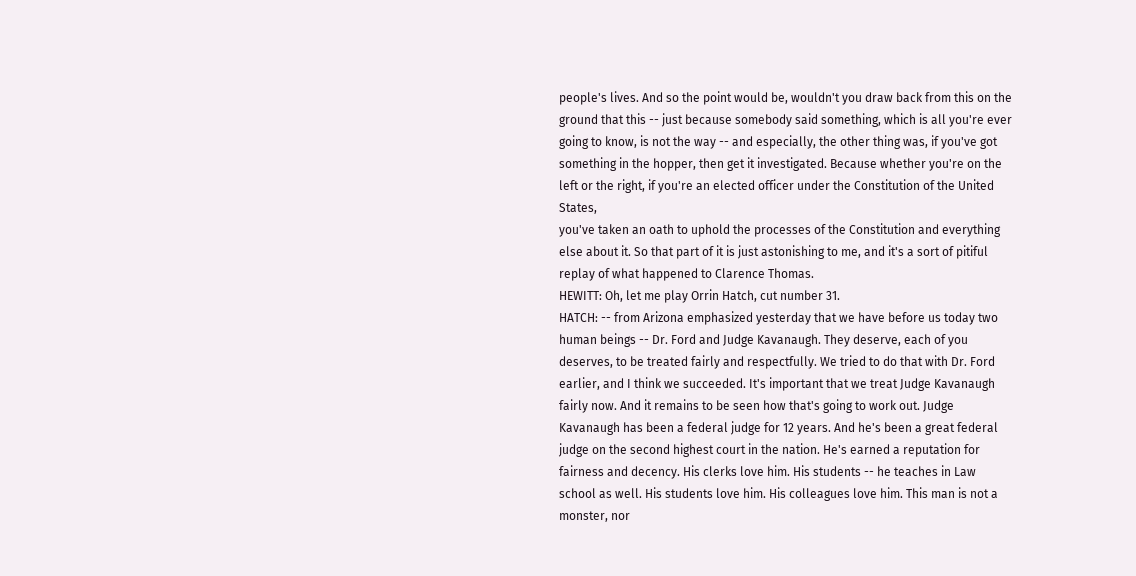people's lives. And so the point would be, wouldn't you draw back from this on the ground that this -- just because somebody said something, which is all you're ever going to know, is not the way -- and especially, the other thing was, if you've got something in the hopper, then get it investigated. Because whether you're on the left or the right, if you're an elected officer under the Constitution of the United States,
you've taken an oath to uphold the processes of the Constitution and everything else about it. So that part of it is just astonishing to me, and it's a sort of pitiful replay of what happened to Clarence Thomas.
HEWITT: Oh, let me play Orrin Hatch, cut number 31.
HATCH: -- from Arizona emphasized yesterday that we have before us today two human beings -- Dr. Ford and Judge Kavanaugh. They deserve, each of you deserves, to be treated fairly and respectfully. We tried to do that with Dr. Ford earlier, and I think we succeeded. It's important that we treat Judge Kavanaugh fairly now. And it remains to be seen how that's going to work out. Judge Kavanaugh has been a federal judge for 12 years. And he's been a great federal judge on the second highest court in the nation. He's earned a reputation for fairness and decency. His clerks love him. His students -- he teaches in Law school as well. His students love him. His colleagues love him. This man is not a monster, nor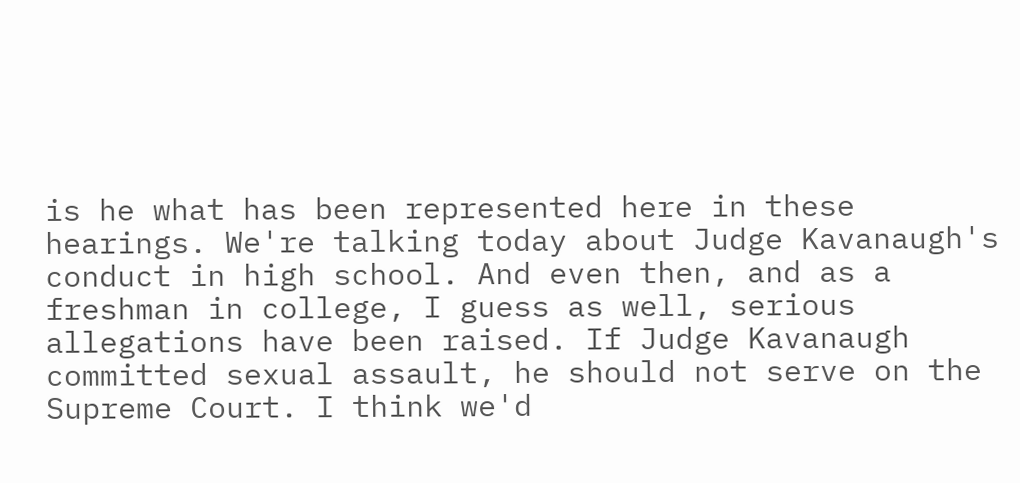is he what has been represented here in these hearings. We're talking today about Judge Kavanaugh's conduct in high school. And even then, and as a freshman in college, I guess as well, serious allegations have been raised. If Judge Kavanaugh committed sexual assault, he should not serve on the Supreme Court. I think we'd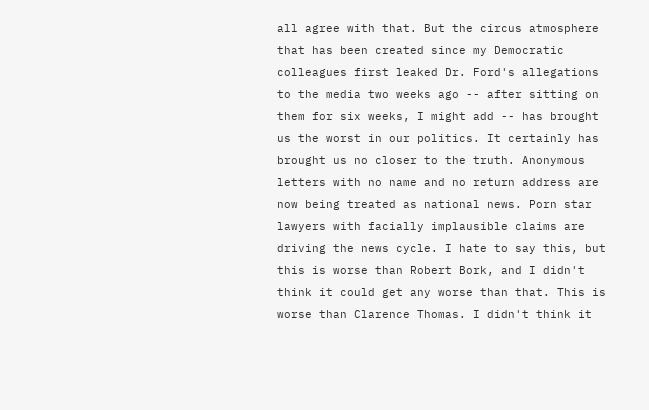all agree with that. But the circus atmosphere that has been created since my Democratic colleagues first leaked Dr. Ford's allegations to the media two weeks ago -- after sitting on them for six weeks, I might add -- has brought us the worst in our politics. It certainly has brought us no closer to the truth. Anonymous letters with no name and no return address are now being treated as national news. Porn star lawyers with facially implausible claims are driving the news cycle. I hate to say this, but this is worse than Robert Bork, and I didn't think it could get any worse than that. This is worse than Clarence Thomas. I didn't think it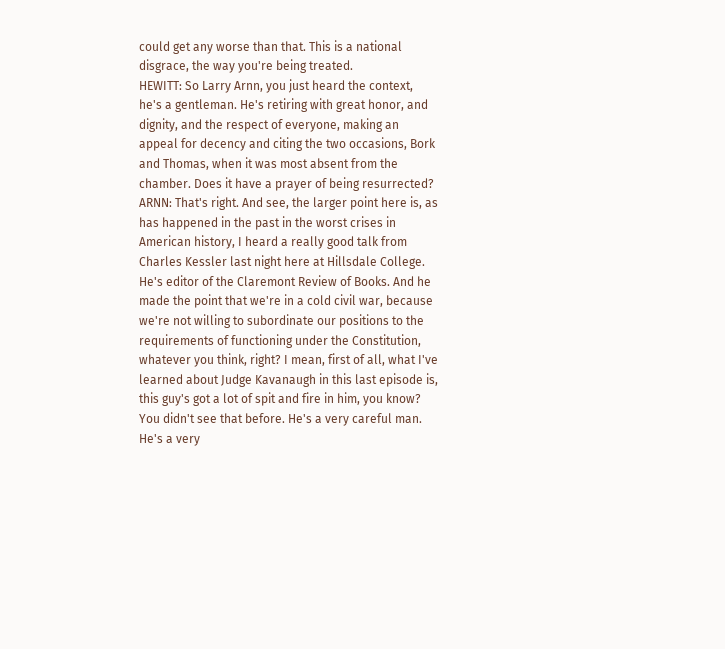could get any worse than that. This is a national disgrace, the way you're being treated.
HEWITT: So Larry Arnn, you just heard the context, he's a gentleman. He's retiring with great honor, and dignity, and the respect of everyone, making an appeal for decency and citing the two occasions, Bork and Thomas, when it was most absent from the chamber. Does it have a prayer of being resurrected?
ARNN: That's right. And see, the larger point here is, as has happened in the past in the worst crises in American history, I heard a really good talk from Charles Kessler last night here at Hillsdale College. He's editor of the Claremont Review of Books. And he made the point that we're in a cold civil war, because we're not willing to subordinate our positions to the
requirements of functioning under the Constitution, whatever you think, right? I mean, first of all, what I've learned about Judge Kavanaugh in this last episode is, this guy's got a lot of spit and fire in him, you know? You didn't see that before. He's a very careful man. He's a very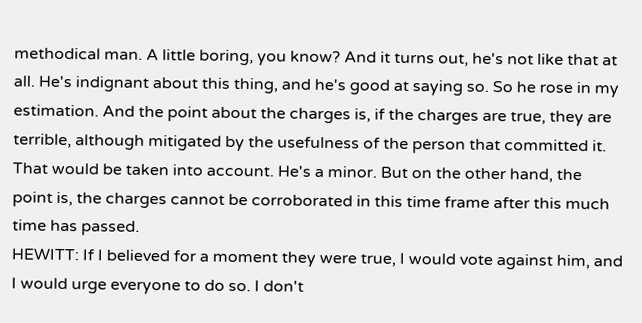methodical man. A little boring, you know? And it turns out, he's not like that at all. He's indignant about this thing, and he's good at saying so. So he rose in my estimation. And the point about the charges is, if the charges are true, they are terrible, although mitigated by the usefulness of the person that committed it. That would be taken into account. He's a minor. But on the other hand, the point is, the charges cannot be corroborated in this time frame after this much time has passed.
HEWITT: If I believed for a moment they were true, I would vote against him, and I would urge everyone to do so. I don't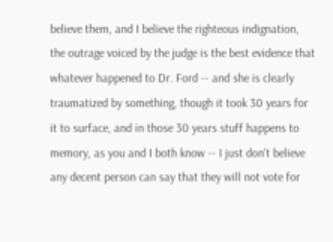believe them, and I believe the righteous indignation, the outrage voiced by the judge is the best evidence that whatever happened to Dr. Ford -- and she is clearly traumatized by something, though it took 30 years for it to surface, and in those 30 years stuff happens to memory, as you and I both know -- I just don't believe any decent person can say that they will not vote for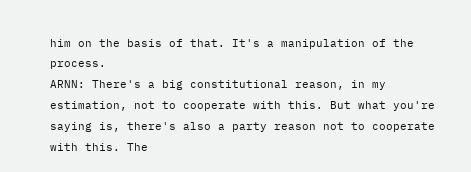him on the basis of that. It's a manipulation of the process.
ARNN: There's a big constitutional reason, in my estimation, not to cooperate with this. But what you're saying is, there's also a party reason not to cooperate with this. The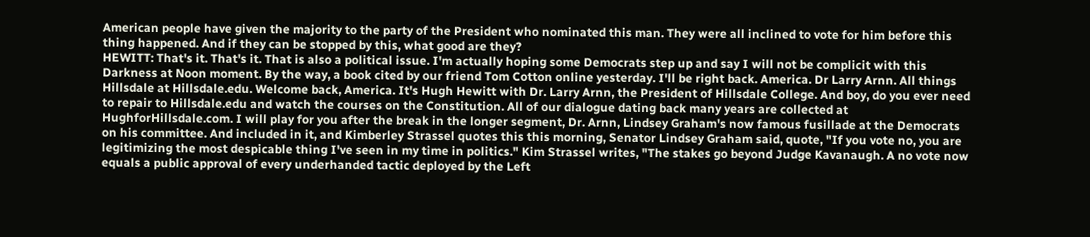American people have given the majority to the party of the President who nominated this man. They were all inclined to vote for him before this thing happened. And if they can be stopped by this, what good are they?
HEWITT: That's it. That's it. That is also a political issue. I'm actually hoping some Democrats step up and say I will not be complicit with this Darkness at Noon moment. By the way, a book cited by our friend Tom Cotton online yesterday. I'll be right back. America. Dr Larry Arnn. All things Hillsdale at Hillsdale.edu. Welcome back, America. It's Hugh Hewitt with Dr. Larry Arnn, the President of Hillsdale College. And boy, do you ever need to repair to Hillsdale.edu and watch the courses on the Constitution. All of our dialogue dating back many years are collected at HughforHillsdale.com. I will play for you after the break in the longer segment, Dr. Arnn, Lindsey Graham's now famous fusillade at the Democrats on his committee. And included in it, and Kimberley Strassel quotes this this morning, Senator Lindsey Graham said, quote, "If you vote no, you are legitimizing the most despicable thing I've seen in my time in politics." Kim Strassel writes, "The stakes go beyond Judge Kavanaugh. A no vote now equals a public approval of every underhanded tactic deployed by the Left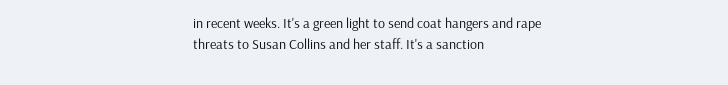in recent weeks. It's a green light to send coat hangers and rape threats to Susan Collins and her staff. It's a sanction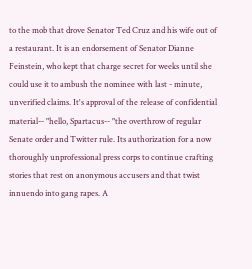to the mob that drove Senator Ted Cruz and his wife out of a restaurant. It is an endorsement of Senator Dianne Feinstein, who kept that charge secret for weeks until she could use it to ambush the nominee with last - minute, unverified claims. It's approval of the release of confidential material-- "hello, Spartacus-- "the overthrow of regular Senate order and Twitter rule. Its authorization for a now thoroughly unprofessional press corps to continue crafting stories that rest on anonymous accusers and that twist innuendo into gang rapes. A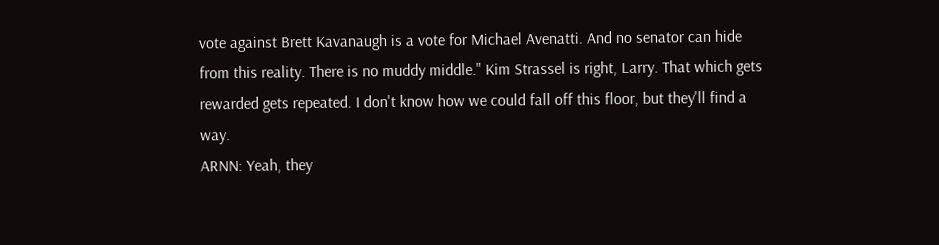vote against Brett Kavanaugh is a vote for Michael Avenatti. And no senator can hide from this reality. There is no muddy middle." Kim Strassel is right, Larry. That which gets rewarded gets repeated. I don't know how we could fall off this floor, but they'll find a way.
ARNN: Yeah, they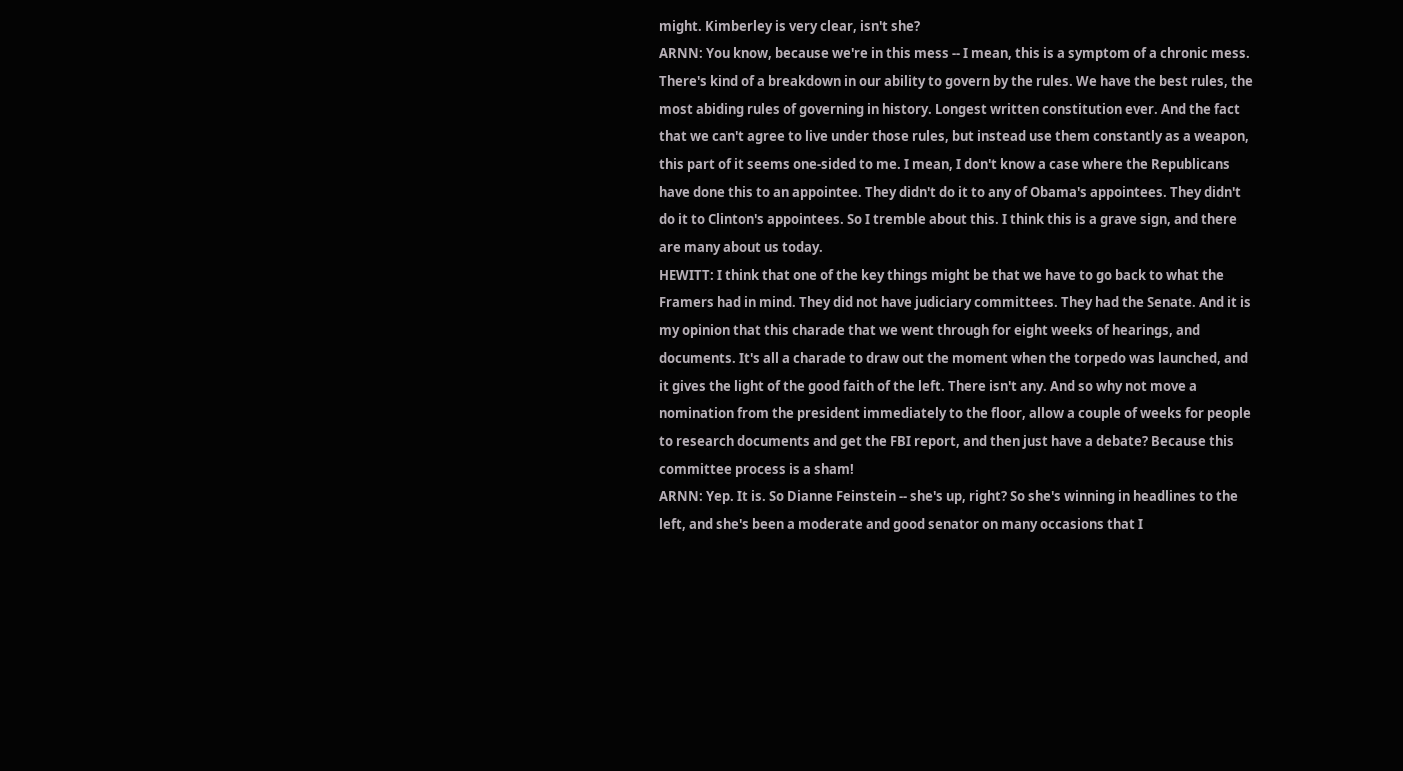might. Kimberley is very clear, isn't she?
ARNN: You know, because we're in this mess -- I mean, this is a symptom of a chronic mess. There's kind of a breakdown in our ability to govern by the rules. We have the best rules, the most abiding rules of governing in history. Longest written constitution ever. And the fact that we can't agree to live under those rules, but instead use them constantly as a weapon, this part of it seems one-sided to me. I mean, I don't know a case where the Republicans have done this to an appointee. They didn't do it to any of Obama's appointees. They didn't do it to Clinton's appointees. So I tremble about this. I think this is a grave sign, and there are many about us today.
HEWITT: I think that one of the key things might be that we have to go back to what the Framers had in mind. They did not have judiciary committees. They had the Senate. And it is my opinion that this charade that we went through for eight weeks of hearings, and documents. It's all a charade to draw out the moment when the torpedo was launched, and it gives the light of the good faith of the left. There isn't any. And so why not move a nomination from the president immediately to the floor, allow a couple of weeks for people to research documents and get the FBI report, and then just have a debate? Because this committee process is a sham!
ARNN: Yep. It is. So Dianne Feinstein -- she's up, right? So she's winning in headlines to the left, and she's been a moderate and good senator on many occasions that I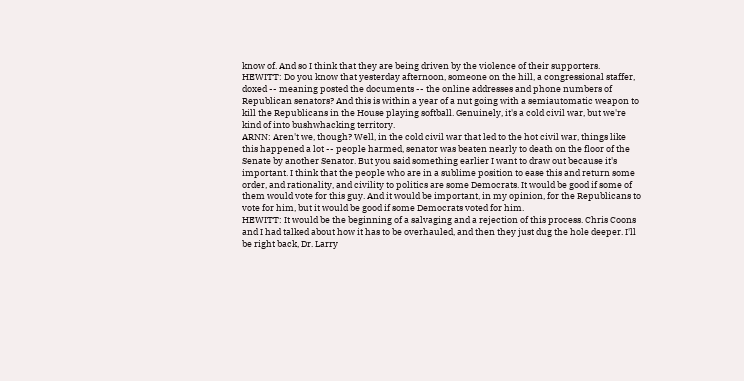know of. And so I think that they are being driven by the violence of their supporters.
HEWITT: Do you know that yesterday afternoon, someone on the hill, a congressional staffer, doxed -- meaning posted the documents -- the online addresses and phone numbers of Republican senators? And this is within a year of a nut going with a semiautomatic weapon to kill the Republicans in the House playing softball. Genuinely, it's a cold civil war, but we're kind of into bushwhacking territory.
ARNN: Aren't we, though? Well, in the cold civil war that led to the hot civil war, things like
this happened a lot -- people harmed, senator was beaten nearly to death on the floor of the Senate by another Senator. But you said something earlier I want to draw out because it's important. I think that the people who are in a sublime position to ease this and return some order, and rationality, and civility to politics are some Democrats. It would be good if some of them would vote for this guy. And it would be important, in my opinion, for the Republicans to vote for him, but it would be good if some Democrats voted for him.
HEWITT: It would be the beginning of a salvaging and a rejection of this process. Chris Coons and I had talked about how it has to be overhauled, and then they just dug the hole deeper. I'll be right back, Dr. Larry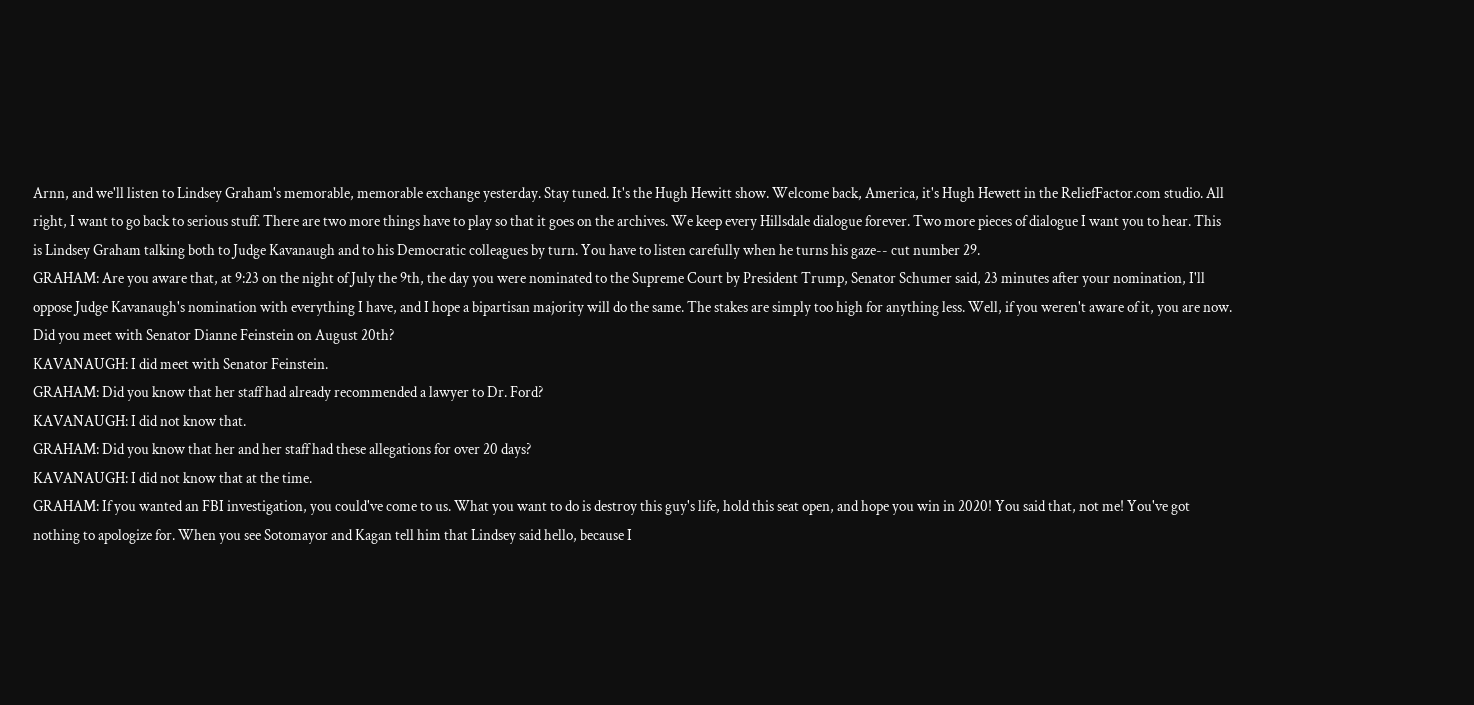Arnn, and we'll listen to Lindsey Graham's memorable, memorable exchange yesterday. Stay tuned. It's the Hugh Hewitt show. Welcome back, America, it's Hugh Hewett in the ReliefFactor.com studio. All right, I want to go back to serious stuff. There are two more things have to play so that it goes on the archives. We keep every Hillsdale dialogue forever. Two more pieces of dialogue I want you to hear. This is Lindsey Graham talking both to Judge Kavanaugh and to his Democratic colleagues by turn. You have to listen carefully when he turns his gaze-- cut number 29.
GRAHAM: Are you aware that, at 9:23 on the night of July the 9th, the day you were nominated to the Supreme Court by President Trump, Senator Schumer said, 23 minutes after your nomination, I'll oppose Judge Kavanaugh's nomination with everything I have, and I hope a bipartisan majority will do the same. The stakes are simply too high for anything less. Well, if you weren't aware of it, you are now. Did you meet with Senator Dianne Feinstein on August 20th?
KAVANAUGH: I did meet with Senator Feinstein.
GRAHAM: Did you know that her staff had already recommended a lawyer to Dr. Ford?
KAVANAUGH: I did not know that.
GRAHAM: Did you know that her and her staff had these allegations for over 20 days?
KAVANAUGH: I did not know that at the time.
GRAHAM: If you wanted an FBI investigation, you could've come to us. What you want to do is destroy this guy's life, hold this seat open, and hope you win in 2020! You said that, not me! You've got nothing to apologize for. When you see Sotomayor and Kagan tell him that Lindsey said hello, because I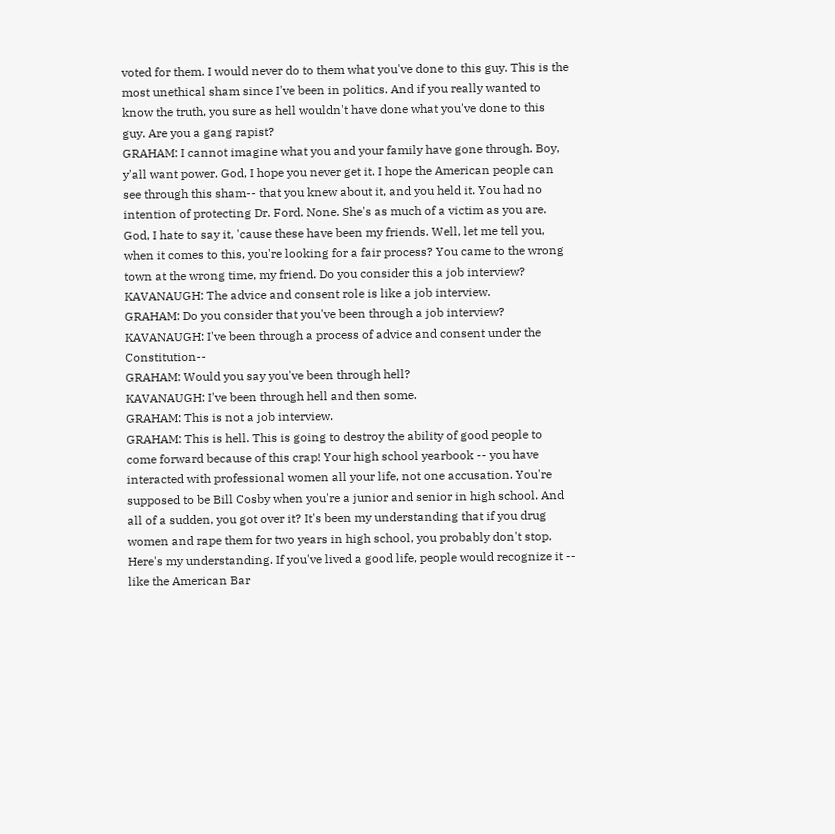voted for them. I would never do to them what you've done to this guy. This is the most unethical sham since I've been in politics. And if you really wanted to know the truth, you sure as hell wouldn't have done what you've done to this guy. Are you a gang rapist?
GRAHAM: I cannot imagine what you and your family have gone through. Boy, y'all want power. God, I hope you never get it. I hope the American people can see through this sham-- that you knew about it, and you held it. You had no intention of protecting Dr. Ford. None. She's as much of a victim as you are. God, I hate to say it, 'cause these have been my friends. Well, let me tell you, when it comes to this, you're looking for a fair process? You came to the wrong town at the wrong time, my friend. Do you consider this a job interview?
KAVANAUGH: The advice and consent role is like a job interview.
GRAHAM: Do you consider that you've been through a job interview?
KAVANAUGH: I've been through a process of advice and consent under the Constitution--
GRAHAM: Would you say you've been through hell?
KAVANAUGH: I've been through hell and then some.
GRAHAM: This is not a job interview.
GRAHAM: This is hell. This is going to destroy the ability of good people to come forward because of this crap! Your high school yearbook -- you have interacted with professional women all your life, not one accusation. You're supposed to be Bill Cosby when you're a junior and senior in high school. And all of a sudden, you got over it? It's been my understanding that if you drug women and rape them for two years in high school, you probably don't stop. Here's my understanding. If you've lived a good life, people would recognize it -- like the American Bar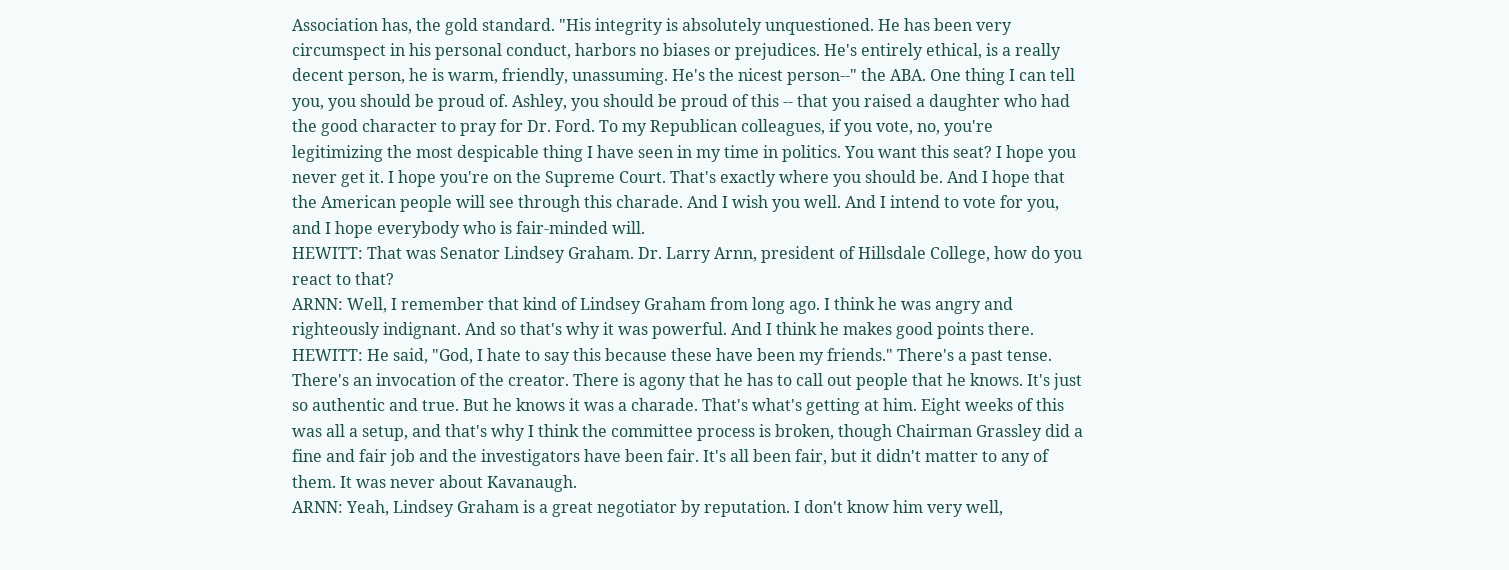Association has, the gold standard. "His integrity is absolutely unquestioned. He has been very circumspect in his personal conduct, harbors no biases or prejudices. He's entirely ethical, is a really decent person, he is warm, friendly, unassuming. He's the nicest person--" the ABA. One thing I can tell you, you should be proud of. Ashley, you should be proud of this -- that you raised a daughter who had the good character to pray for Dr. Ford. To my Republican colleagues, if you vote, no, you're legitimizing the most despicable thing I have seen in my time in politics. You want this seat? I hope you never get it. I hope you're on the Supreme Court. That's exactly where you should be. And I hope that the American people will see through this charade. And I wish you well. And I intend to vote for you, and I hope everybody who is fair-minded will.
HEWITT: That was Senator Lindsey Graham. Dr. Larry Arnn, president of Hillsdale College, how do you react to that?
ARNN: Well, I remember that kind of Lindsey Graham from long ago. I think he was angry and righteously indignant. And so that's why it was powerful. And I think he makes good points there.
HEWITT: He said, "God, I hate to say this because these have been my friends." There's a past tense. There's an invocation of the creator. There is agony that he has to call out people that he knows. It's just so authentic and true. But he knows it was a charade. That's what's getting at him. Eight weeks of this was all a setup, and that's why I think the committee process is broken, though Chairman Grassley did a fine and fair job and the investigators have been fair. It's all been fair, but it didn't matter to any of them. It was never about Kavanaugh.
ARNN: Yeah, Lindsey Graham is a great negotiator by reputation. I don't know him very well,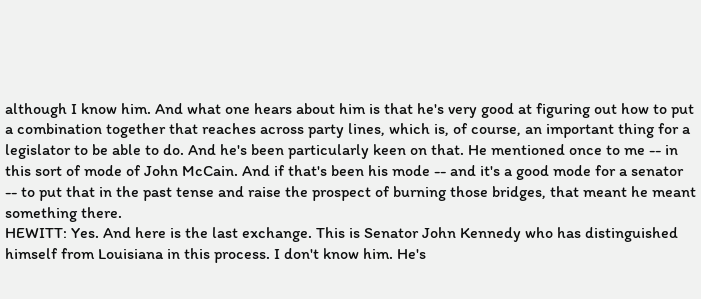although I know him. And what one hears about him is that he's very good at figuring out how to put a combination together that reaches across party lines, which is, of course, an important thing for a legislator to be able to do. And he's been particularly keen on that. He mentioned once to me -- in this sort of mode of John McCain. And if that's been his mode -- and it's a good mode for a senator -- to put that in the past tense and raise the prospect of burning those bridges, that meant he meant something there.
HEWITT: Yes. And here is the last exchange. This is Senator John Kennedy who has distinguished himself from Louisiana in this process. I don't know him. He's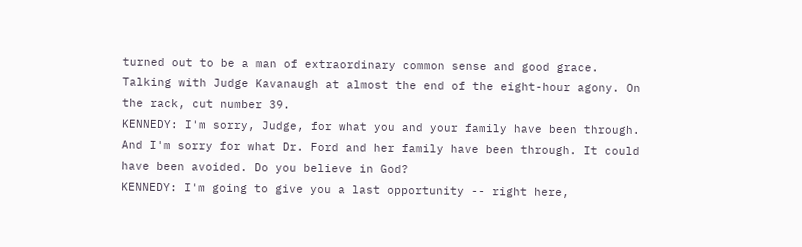turned out to be a man of extraordinary common sense and good grace. Talking with Judge Kavanaugh at almost the end of the eight-hour agony. On the rack, cut number 39.
KENNEDY: I'm sorry, Judge, for what you and your family have been through. And I'm sorry for what Dr. Ford and her family have been through. It could have been avoided. Do you believe in God?
KENNEDY: I'm going to give you a last opportunity -- right here,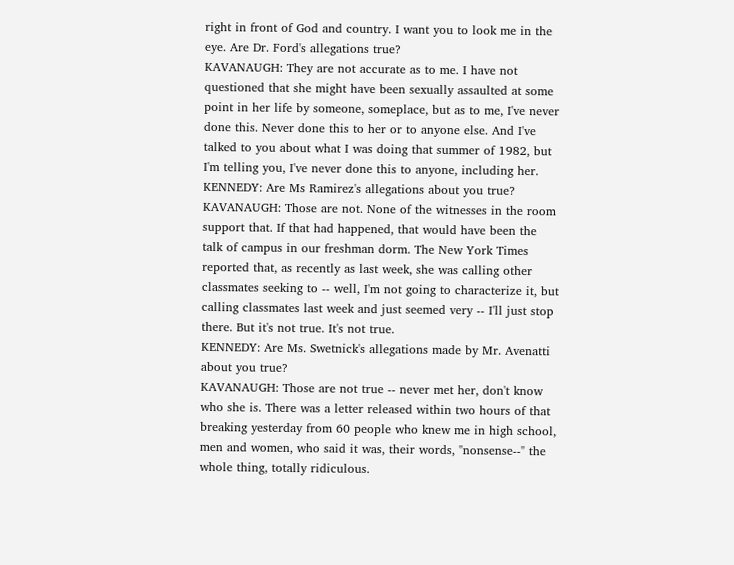right in front of God and country. I want you to look me in the eye. Are Dr. Ford's allegations true?
KAVANAUGH: They are not accurate as to me. I have not questioned that she might have been sexually assaulted at some point in her life by someone, someplace, but as to me, I've never done this. Never done this to her or to anyone else. And I've talked to you about what I was doing that summer of 1982, but I'm telling you, I've never done this to anyone, including her.
KENNEDY: Are Ms Ramirez's allegations about you true?
KAVANAUGH: Those are not. None of the witnesses in the room support that. If that had happened, that would have been the talk of campus in our freshman dorm. The New York Times reported that, as recently as last week, she was calling other classmates seeking to -- well, I'm not going to characterize it, but calling classmates last week and just seemed very -- I'll just stop there. But it's not true. It's not true.
KENNEDY: Are Ms. Swetnick's allegations made by Mr. Avenatti about you true?
KAVANAUGH: Those are not true -- never met her, don't know who she is. There was a letter released within two hours of that breaking yesterday from 60 people who knew me in high school, men and women, who said it was, their words, "nonsense--" the whole thing, totally ridiculous.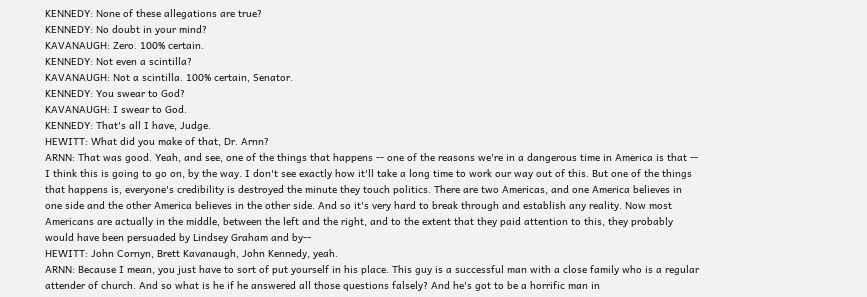KENNEDY: None of these allegations are true?
KENNEDY: No doubt in your mind?
KAVANAUGH: Zero. 100% certain.
KENNEDY: Not even a scintilla?
KAVANAUGH: Not a scintilla. 100% certain, Senator.
KENNEDY: You swear to God?
KAVANAUGH: I swear to God.
KENNEDY: That's all I have, Judge.
HEWITT: What did you make of that, Dr. Arnn?
ARNN: That was good. Yeah, and see, one of the things that happens -- one of the reasons we're in a dangerous time in America is that -- I think this is going to go on, by the way. I don't see exactly how it'll take a long time to work our way out of this. But one of the things that happens is, everyone's credibility is destroyed the minute they touch politics. There are two Americas, and one America believes in one side and the other America believes in the other side. And so it's very hard to break through and establish any reality. Now most Americans are actually in the middle, between the left and the right, and to the extent that they paid attention to this, they probably would have been persuaded by Lindsey Graham and by--
HEWITT: John Cornyn, Brett Kavanaugh, John Kennedy, yeah.
ARNN: Because I mean, you just have to sort of put yourself in his place. This guy is a successful man with a close family who is a regular attender of church. And so what is he if he answered all those questions falsely? And he's got to be a horrific man in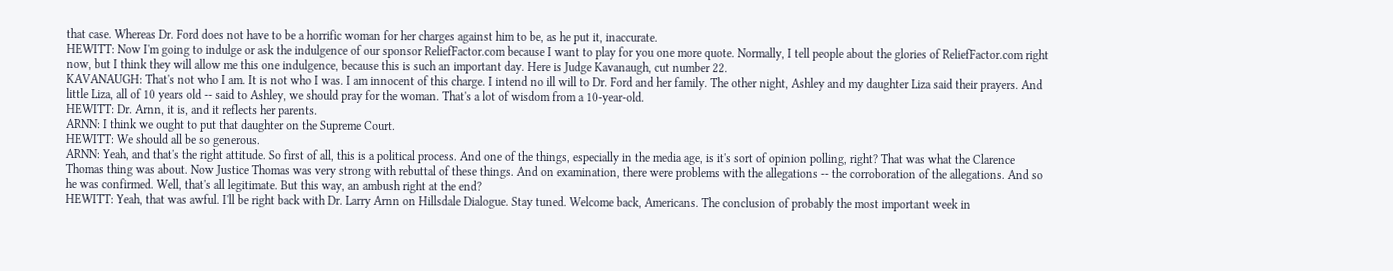that case. Whereas Dr. Ford does not have to be a horrific woman for her charges against him to be, as he put it, inaccurate.
HEWITT: Now I'm going to indulge or ask the indulgence of our sponsor ReliefFactor.com because I want to play for you one more quote. Normally, I tell people about the glories of ReliefFactor.com right now, but I think they will allow me this one indulgence, because this is such an important day. Here is Judge Kavanaugh, cut number 22.
KAVANAUGH: That's not who I am. It is not who I was. I am innocent of this charge. I intend no ill will to Dr. Ford and her family. The other night, Ashley and my daughter Liza said their prayers. And little Liza, all of 10 years old -- said to Ashley, we should pray for the woman. That's a lot of wisdom from a 10-year-old.
HEWITT: Dr. Arnn, it is, and it reflects her parents.
ARNN: I think we ought to put that daughter on the Supreme Court.
HEWITT: We should all be so generous.
ARNN: Yeah, and that's the right attitude. So first of all, this is a political process. And one of the things, especially in the media age, is it's sort of opinion polling, right? That was what the Clarence Thomas thing was about. Now Justice Thomas was very strong with rebuttal of these things. And on examination, there were problems with the allegations -- the corroboration of the allegations. And so he was confirmed. Well, that's all legitimate. But this way, an ambush right at the end?
HEWITT: Yeah, that was awful. I'll be right back with Dr. Larry Arnn on Hillsdale Dialogue. Stay tuned. Welcome back, Americans. The conclusion of probably the most important week in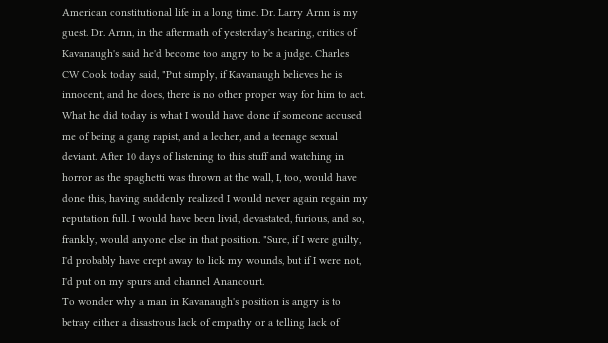American constitutional life in a long time. Dr. Larry Arnn is my guest. Dr. Arnn, in the aftermath of yesterday's hearing, critics of Kavanaugh's said he'd become too angry to be a judge. Charles CW Cook today said, "Put simply, if Kavanaugh believes he is innocent, and he does, there is no other proper way for him to act. What he did today is what I would have done if someone accused me of being a gang rapist, and a lecher, and a teenage sexual deviant. After 10 days of listening to this stuff and watching in horror as the spaghetti was thrown at the wall, I, too, would have done this, having suddenly realized I would never again regain my reputation full. I would have been livid, devastated, furious, and so, frankly, would anyone else in that position. "Sure, if I were guilty, I'd probably have crept away to lick my wounds, but if I were not, I'd put on my spurs and channel Anancourt.
To wonder why a man in Kavanaugh's position is angry is to betray either a disastrous lack of empathy or a telling lack of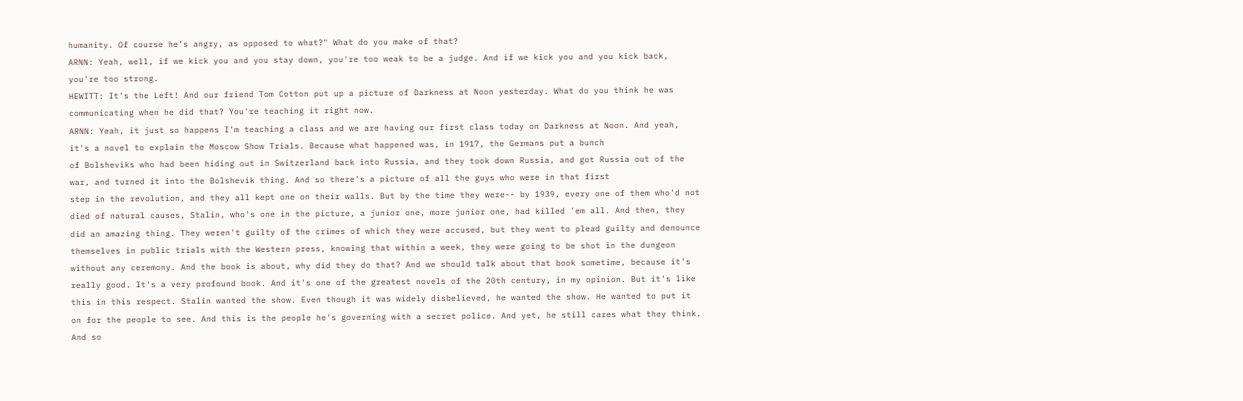humanity. Of course he's angry, as opposed to what?" What do you make of that?
ARNN: Yeah, well, if we kick you and you stay down, you're too weak to be a judge. And if we kick you and you kick back, you're too strong.
HEWITT: It's the Left! And our friend Tom Cotton put up a picture of Darkness at Noon yesterday. What do you think he was communicating when he did that? You're teaching it right now.
ARNN: Yeah, it just so happens I'm teaching a class and we are having our first class today on Darkness at Noon. And yeah, it's a novel to explain the Moscow Show Trials. Because what happened was, in 1917, the Germans put a bunch
of Bolsheviks who had been hiding out in Switzerland back into Russia, and they took down Russia, and got Russia out of the war, and turned it into the Bolshevik thing. And so there's a picture of all the guys who were in that first
step in the revolution, and they all kept one on their walls. But by the time they were-- by 1939, every one of them who'd not died of natural causes, Stalin, who's one in the picture, a junior one, more junior one, had killed 'em all. And then, they did an amazing thing. They weren't guilty of the crimes of which they were accused, but they went to plead guilty and denounce themselves in public trials with the Western press, knowing that within a week, they were going to be shot in the dungeon without any ceremony. And the book is about, why did they do that? And we should talk about that book sometime, because it's really good. It's a very profound book. And it's one of the greatest novels of the 20th century, in my opinion. But it's like this in this respect. Stalin wanted the show. Even though it was widely disbelieved, he wanted the show. He wanted to put it on for the people to see. And this is the people he's governing with a secret police. And yet, he still cares what they think. And so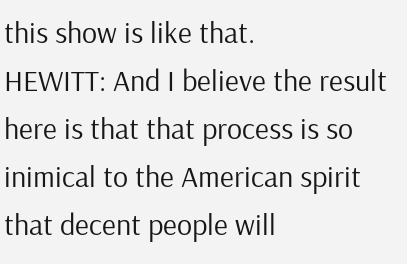this show is like that.
HEWITT: And I believe the result here is that that process is so inimical to the American spirit that decent people will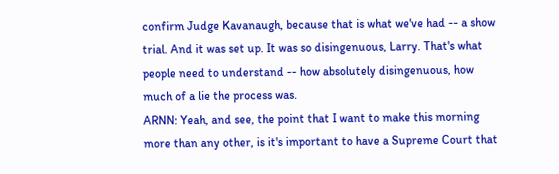confirm Judge Kavanaugh, because that is what we've had -- a show trial. And it was set up. It was so disingenuous, Larry. That's what people need to understand -- how absolutely disingenuous, how much of a lie the process was.
ARNN: Yeah, and see, the point that I want to make this morning more than any other, is it's important to have a Supreme Court that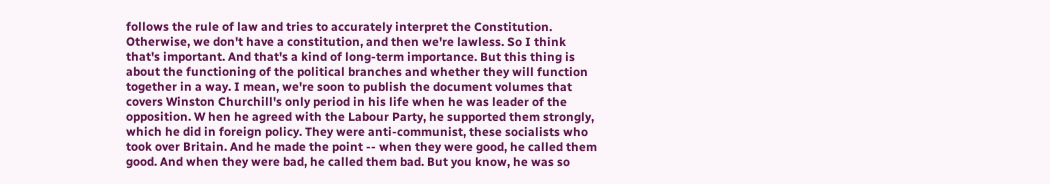follows the rule of law and tries to accurately interpret the Constitution. Otherwise, we don't have a constitution, and then we're lawless. So I think that's important. And that's a kind of long-term importance. But this thing is about the functioning of the political branches and whether they will function together in a way. I mean, we're soon to publish the document volumes that covers Winston Churchill's only period in his life when he was leader of the opposition. W hen he agreed with the Labour Party, he supported them strongly, which he did in foreign policy. They were anti-communist, these socialists who took over Britain. And he made the point -- when they were good, he called them good. And when they were bad, he called them bad. But you know, he was so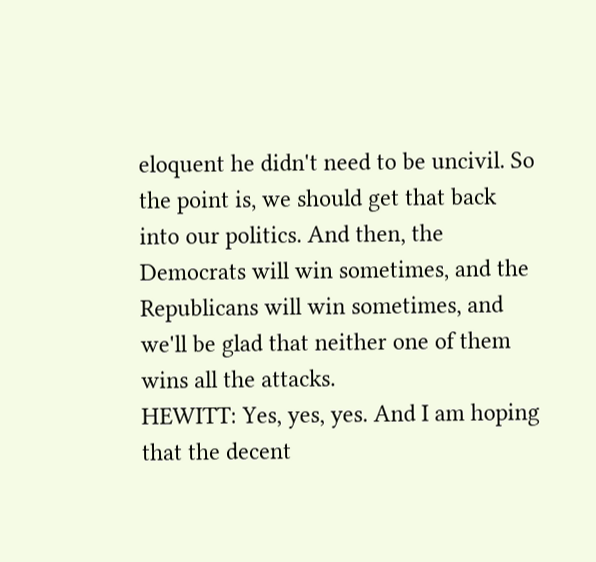eloquent he didn't need to be uncivil. So the point is, we should get that back into our politics. And then, the Democrats will win sometimes, and the Republicans will win sometimes, and we'll be glad that neither one of them wins all the attacks.
HEWITT: Yes, yes, yes. And I am hoping that the decent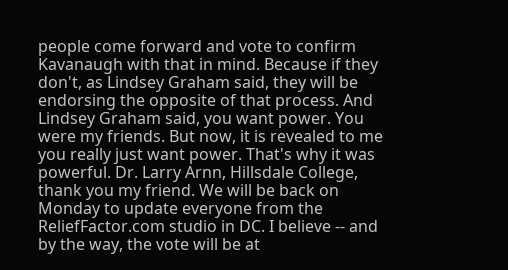people come forward and vote to confirm Kavanaugh with that in mind. Because if they don't, as Lindsey Graham said, they will be endorsing the opposite of that process. And Lindsey Graham said, you want power. You were my friends. But now, it is revealed to me you really just want power. That's why it was powerful. Dr. Larry Arnn, Hillsdale College, thank you my friend. We will be back on Monday to update everyone from the ReliefFactor.com studio in DC. I believe -- and by the way, the vote will be at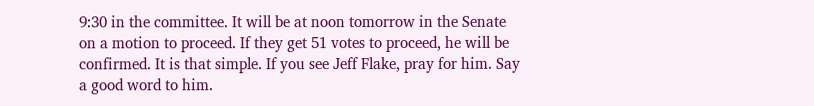9:30 in the committee. It will be at noon tomorrow in the Senate on a motion to proceed. If they get 51 votes to proceed, he will be confirmed. It is that simple. If you see Jeff Flake, pray for him. Say a good word to him.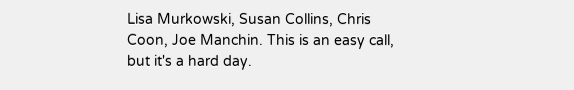Lisa Murkowski, Susan Collins, Chris Coon, Joe Manchin. This is an easy call, but it's a hard day.